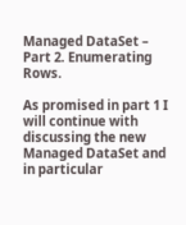Managed DataSet – Part 2. Enumerating Rows.

As promised in part 1 I will continue with discussing the new Managed DataSet and in particular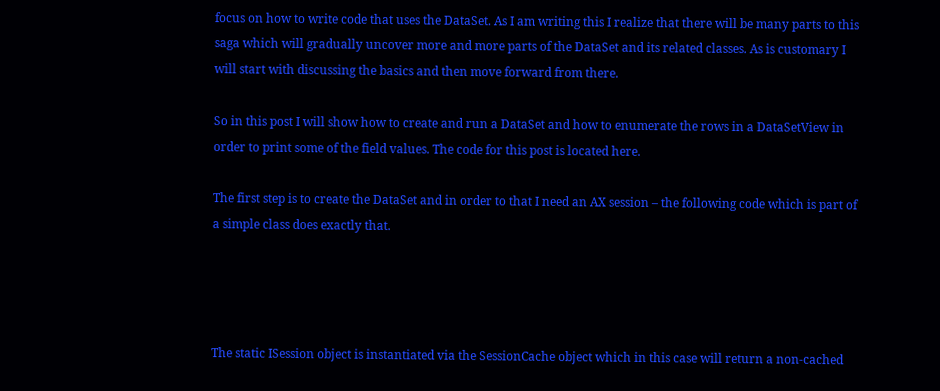focus on how to write code that uses the DataSet. As I am writing this I realize that there will be many parts to this saga which will gradually uncover more and more parts of the DataSet and its related classes. As is customary I will start with discussing the basics and then move forward from there.

So in this post I will show how to create and run a DataSet and how to enumerate the rows in a DataSetView in order to print some of the field values. The code for this post is located here.

The first step is to create the DataSet and in order to that I need an AX session – the following code which is part of a simple class does exactly that.




The static ISession object is instantiated via the SessionCache object which in this case will return a non-cached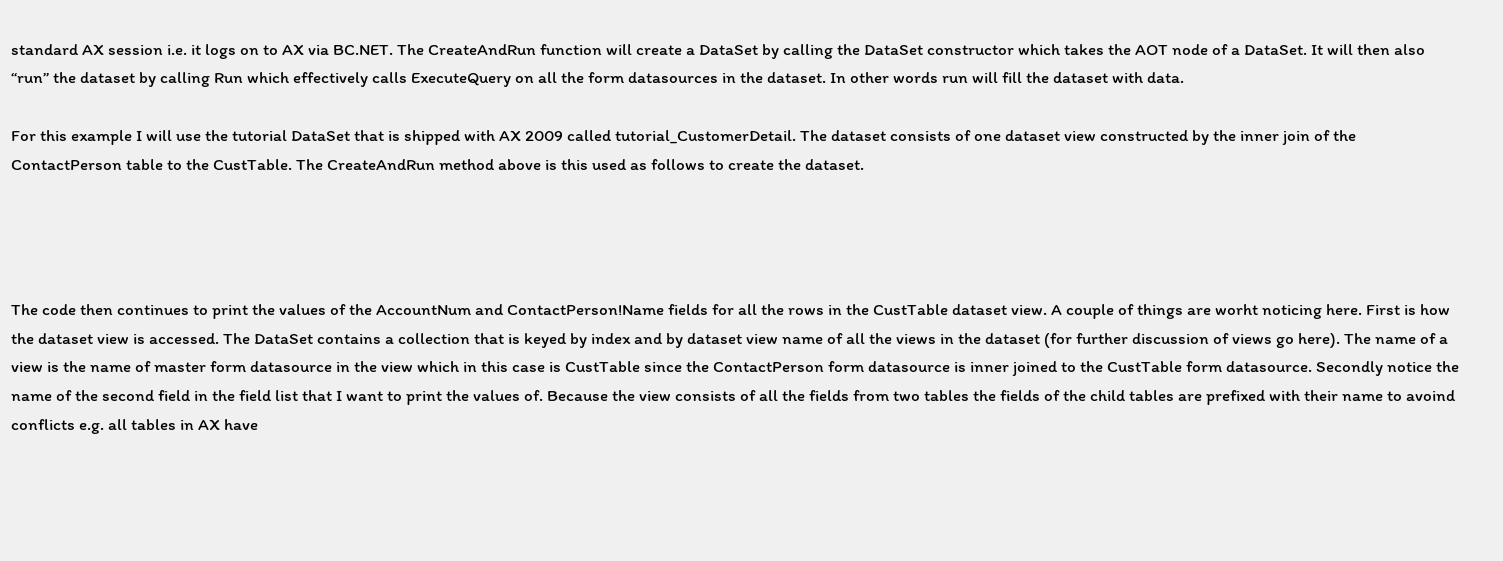standard AX session i.e. it logs on to AX via BC.NET. The CreateAndRun function will create a DataSet by calling the DataSet constructor which takes the AOT node of a DataSet. It will then also “run” the dataset by calling Run which effectively calls ExecuteQuery on all the form datasources in the dataset. In other words run will fill the dataset with data.

For this example I will use the tutorial DataSet that is shipped with AX 2009 called tutorial_CustomerDetail. The dataset consists of one dataset view constructed by the inner join of the ContactPerson table to the CustTable. The CreateAndRun method above is this used as follows to create the dataset.




The code then continues to print the values of the AccountNum and ContactPerson!Name fields for all the rows in the CustTable dataset view. A couple of things are worht noticing here. First is how the dataset view is accessed. The DataSet contains a collection that is keyed by index and by dataset view name of all the views in the dataset (for further discussion of views go here). The name of a view is the name of master form datasource in the view which in this case is CustTable since the ContactPerson form datasource is inner joined to the CustTable form datasource. Secondly notice the name of the second field in the field list that I want to print the values of. Because the view consists of all the fields from two tables the fields of the child tables are prefixed with their name to avoind conflicts e.g. all tables in AX have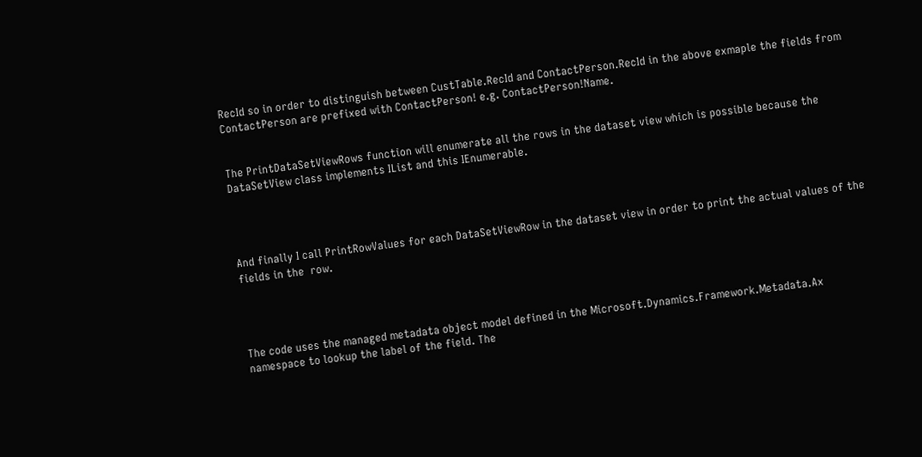RecId so in order to distinguish between CustTable.RecId and ContactPerson.RecId in the above exmaple the fields from ContactPerson are prefixed with ContactPerson! e.g. ContactPerson!Name.


The PrintDataSetViewRows function will enumerate all the rows in the dataset view which is possible because the DataSetView class implements IList and this IEnumerable.




And finally I call PrintRowValues for each DataSetViewRow in the dataset view in order to print the actual values of the fields in the  row.




The code uses the managed metadata object model defined in the Microsoft.Dynamics.Framework.Metadata.Ax namespace to lookup the label of the field. The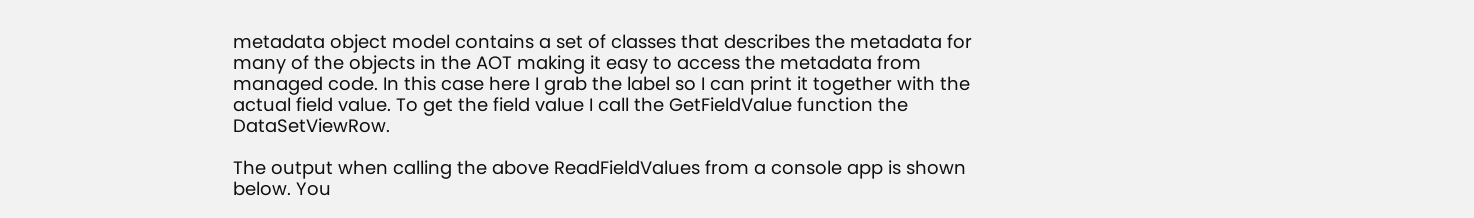metadata object model contains a set of classes that describes the metadata for many of the objects in the AOT making it easy to access the metadata from managed code. In this case here I grab the label so I can print it together with the actual field value. To get the field value I call the GetFieldValue function the DataSetViewRow.

The output when calling the above ReadFieldValues from a console app is shown below. You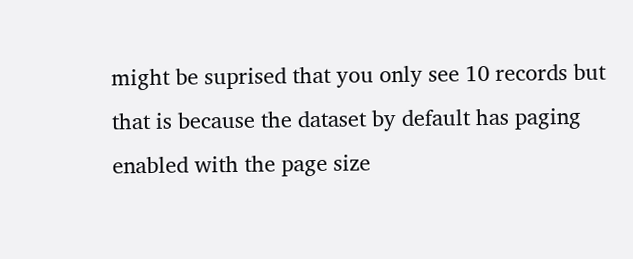might be suprised that you only see 10 records but that is because the dataset by default has paging enabled with the page size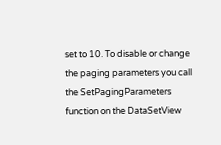set to 10. To disable or change the paging parameters you call the SetPagingParameters function on the DataSetView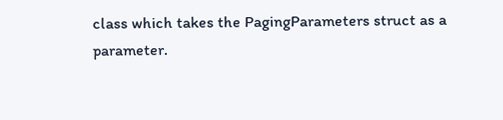class which takes the PagingParameters struct as a parameter.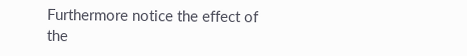Furthermore notice the effect of the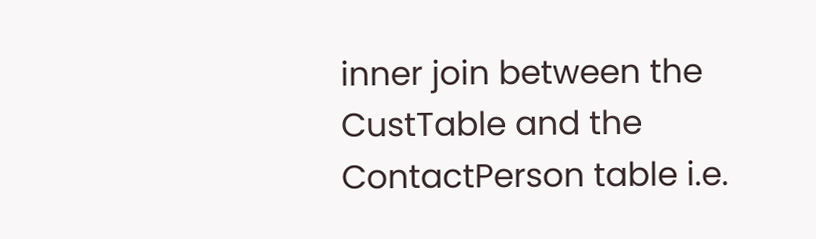inner join between the CustTable and the ContactPerson table i.e.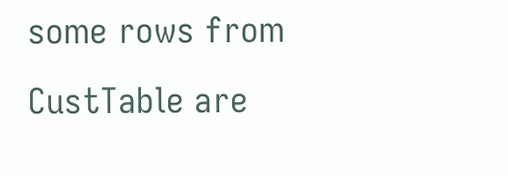some rows from CustTable are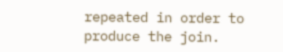repeated in order to produce the join.